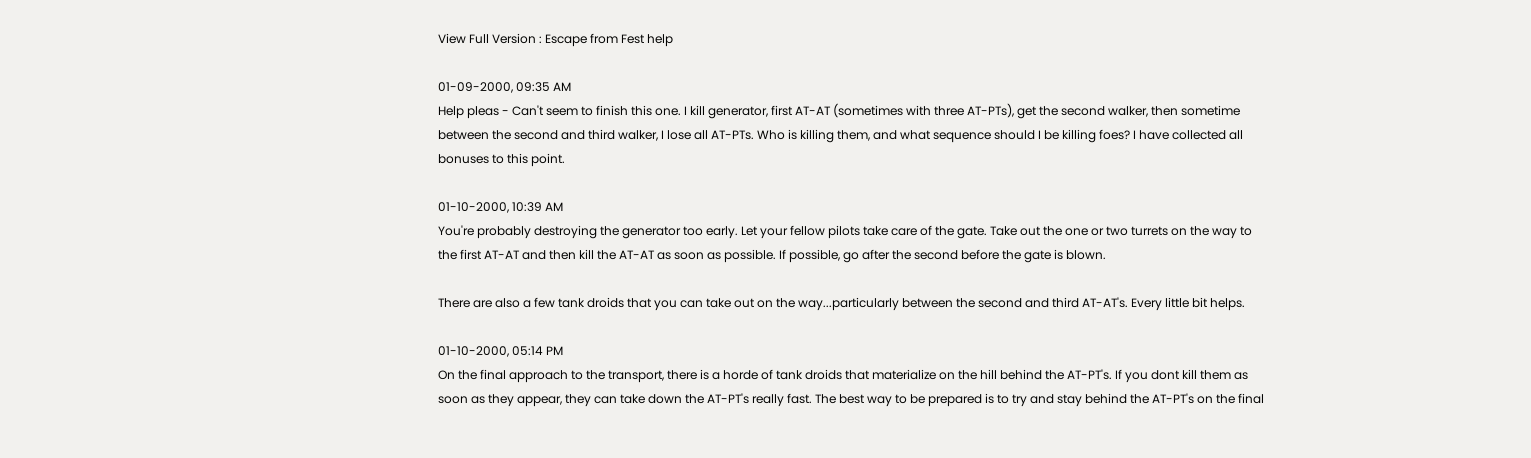View Full Version : Escape from Fest help

01-09-2000, 09:35 AM
Help pleas - Can't seem to finish this one. I kill generator, first AT-AT (sometimes with three AT-PTs), get the second walker, then sometime between the second and third walker, I lose all AT-PTs. Who is killing them, and what sequence should I be killing foes? I have collected all bonuses to this point.

01-10-2000, 10:39 AM
You're probably destroying the generator too early. Let your fellow pilots take care of the gate. Take out the one or two turrets on the way to the first AT-AT and then kill the AT-AT as soon as possible. If possible, go after the second before the gate is blown.

There are also a few tank droids that you can take out on the way...particularly between the second and third AT-AT's. Every little bit helps.

01-10-2000, 05:14 PM
On the final approach to the transport, there is a horde of tank droids that materialize on the hill behind the AT-PT's. If you dont kill them as soon as they appear, they can take down the AT-PT's really fast. The best way to be prepared is to try and stay behind the AT-PT's on the final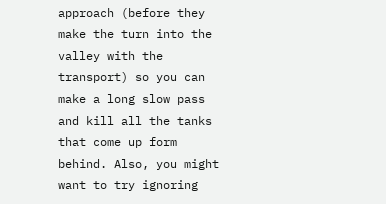approach (before they make the turn into the valley with the transport) so you can make a long slow pass and kill all the tanks that come up form behind. Also, you might want to try ignoring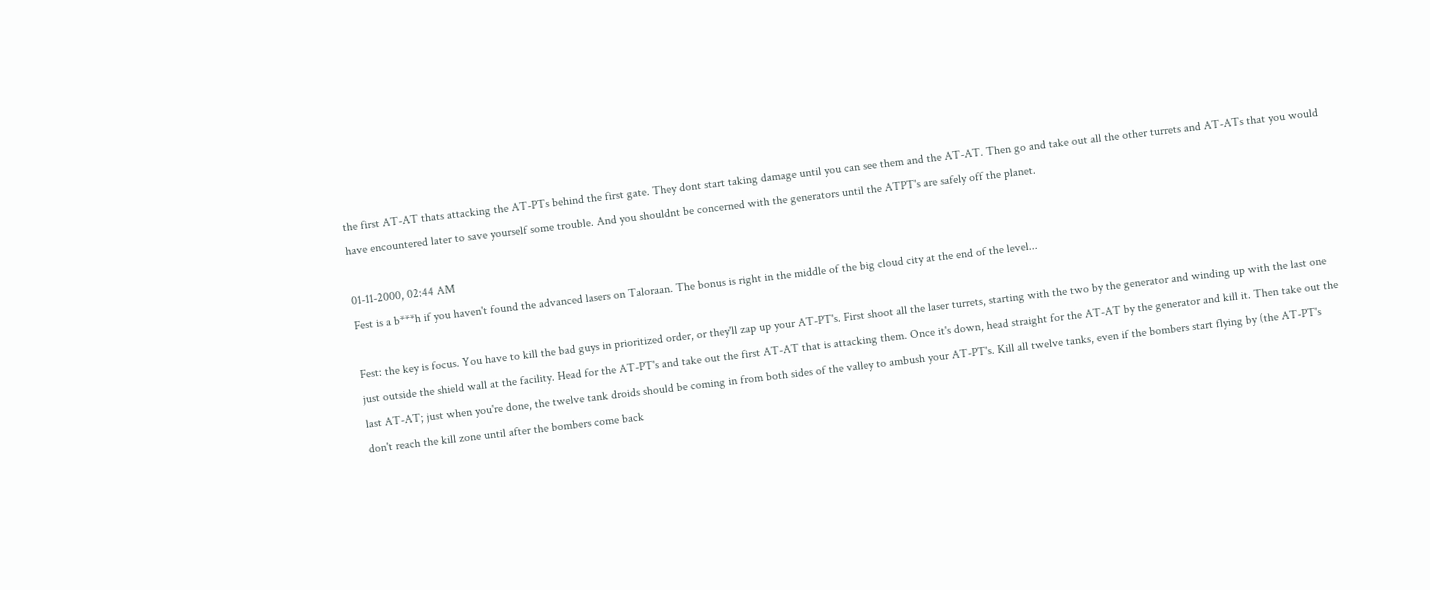the first AT-AT thats attacking the AT-PTs behind the first gate. They dont start taking damage until you can see them and the AT-AT. Then go and take out all the other turrets and AT-ATs that you would have encountered later to save yourself some trouble. And you shouldnt be concerned with the generators until the ATPT's are safely off the planet.

01-11-2000, 02:44 AM
Fest is a b***h if you haven't found the advanced lasers on Taloraan. The bonus is right in the middle of the big cloud city at the end of the level...

Fest: the key is focus. You have to kill the bad guys in prioritized order, or they'll zap up your AT-PT's. First shoot all the laser turrets, starting with the two by the generator and winding up with the last one just outside the shield wall at the facility. Head for the AT-PT's and take out the first AT-AT that is attacking them. Once it's down, head straight for the AT-AT by the generator and kill it. Then take out the last AT-AT; just when you're done, the twelve tank droids should be coming in from both sides of the valley to ambush your AT-PT's. Kill all twelve tanks, even if the bombers start flying by (the AT-PT's don't reach the kill zone until after the bombers come back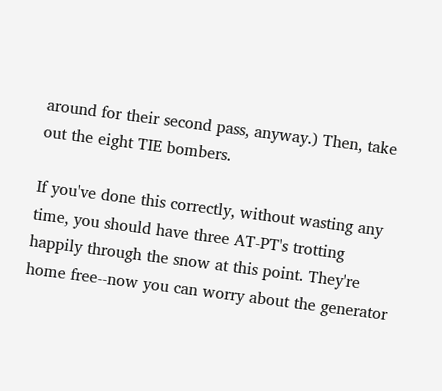around for their second pass, anyway.) Then, take out the eight TIE bombers.

If you've done this correctly, without wasting any time, you should have three AT-PT's trotting happily through the snow at this point. They're home free--now you can worry about the generator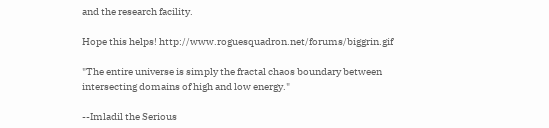and the research facility.

Hope this helps! http://www.roguesquadron.net/forums/biggrin.gif

"The entire universe is simply the fractal chaos boundary between intersecting domains of high and low energy."

--Imladil the Serious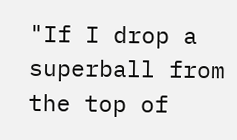"If I drop a superball from the top of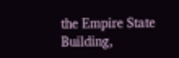the Empire State Building,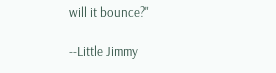will it bounce?"

--Little Jimmy